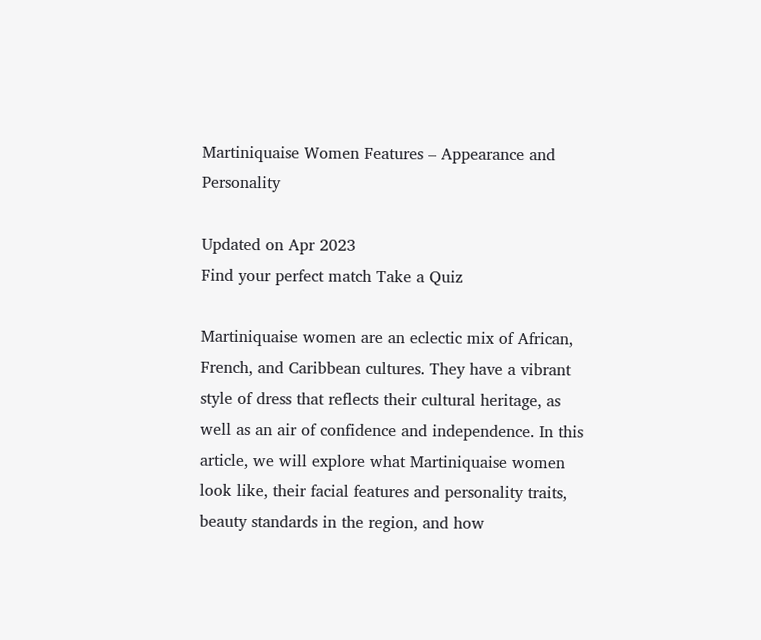Martiniquaise Women Features – Appearance and Personality

Updated on Apr 2023
Find your perfect match Take a Quiz

Martiniquaise women are an eclectic mix of African, French, and Caribbean cultures. They have a vibrant style of dress that reflects their cultural heritage, as well as an air of confidence and independence. In this article, we will explore what Martiniquaise women look like, their facial features and personality traits, beauty standards in the region, and how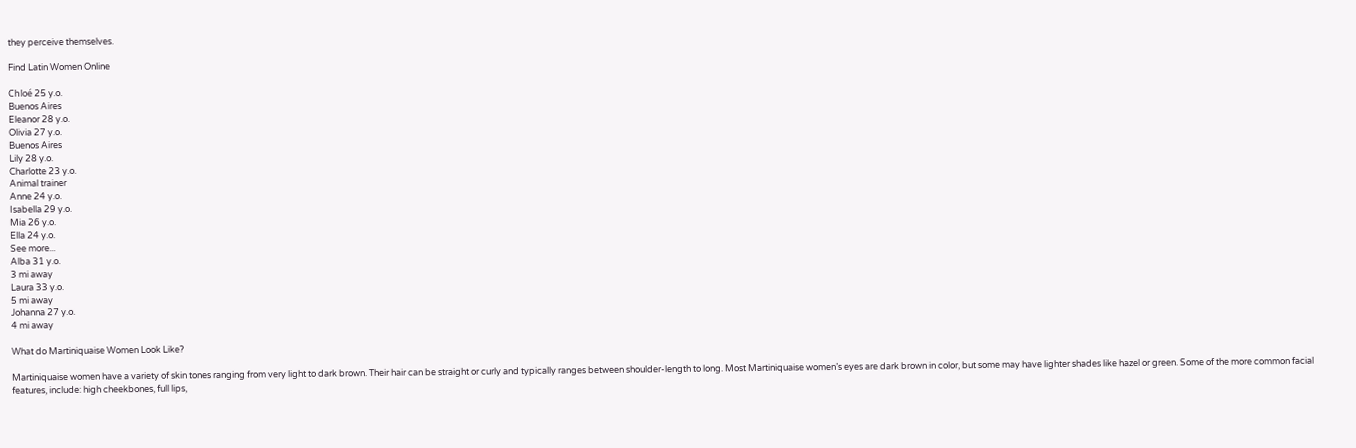they perceive themselves.

Find Latin Women Online

Chloé 25 y.o.
Buenos Aires
Eleanor 28 y.o.
Olivia 27 y.o.
Buenos Aires
Lily 28 y.o.
Charlotte 23 y.o.
Animal trainer
Anne 24 y.o.
Isabella 29 y.o.
Mia 26 y.o.
Ella 24 y.o.
See more...
Alba 31 y.o.
3 mi away
Laura 33 y.o.
5 mi away
Johanna 27 y.o.
4 mi away

What do Martiniquaise Women Look Like?

Martiniquaise women have a variety of skin tones ranging from very light to dark brown. Their hair can be straight or curly and typically ranges between shoulder-length to long. Most Martiniquaise women’s eyes are dark brown in color, but some may have lighter shades like hazel or green. Some of the more common facial features, include: high cheekbones, full lips,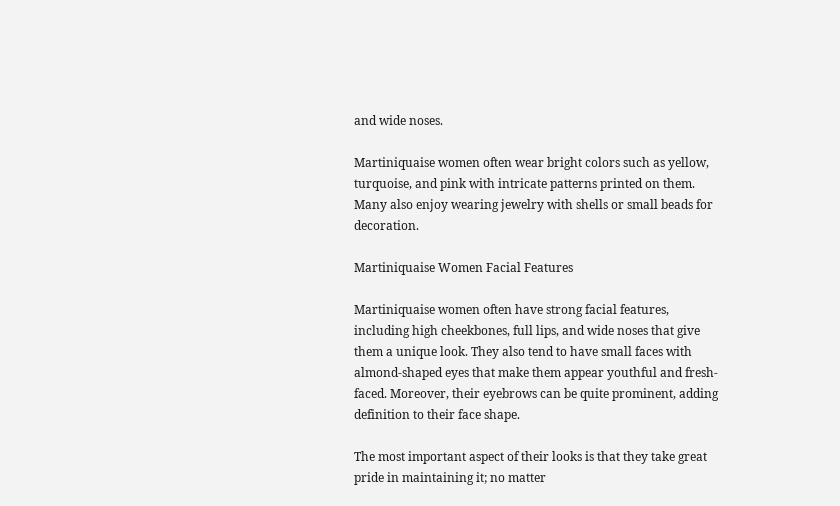and wide noses.

Martiniquaise women often wear bright colors such as yellow, turquoise, and pink with intricate patterns printed on them. Many also enjoy wearing jewelry with shells or small beads for decoration.

Martiniquaise Women Facial Features

Martiniquaise women often have strong facial features, including high cheekbones, full lips, and wide noses that give them a unique look. They also tend to have small faces with almond-shaped eyes that make them appear youthful and fresh-faced. Moreover, their eyebrows can be quite prominent, adding definition to their face shape.

The most important aspect of their looks is that they take great pride in maintaining it; no matter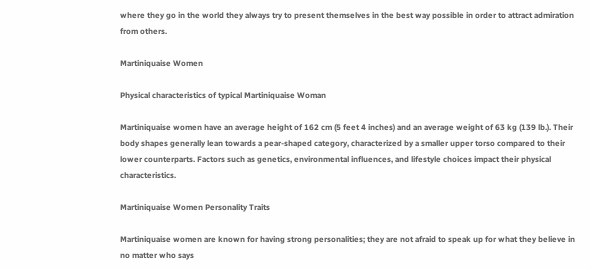where they go in the world they always try to present themselves in the best way possible in order to attract admiration from others.

Martiniquaise Women

Physical characteristics of typical Martiniquaise Woman

Martiniquaise women have an average height of 162 cm (5 feet 4 inches) and an average weight of 63 kg (139 lb.). Their body shapes generally lean towards a pear-shaped category, characterized by a smaller upper torso compared to their lower counterparts. Factors such as genetics, environmental influences, and lifestyle choices impact their physical characteristics.

Martiniquaise Women Personality Traits

Martiniquaise women are known for having strong personalities; they are not afraid to speak up for what they believe in no matter who says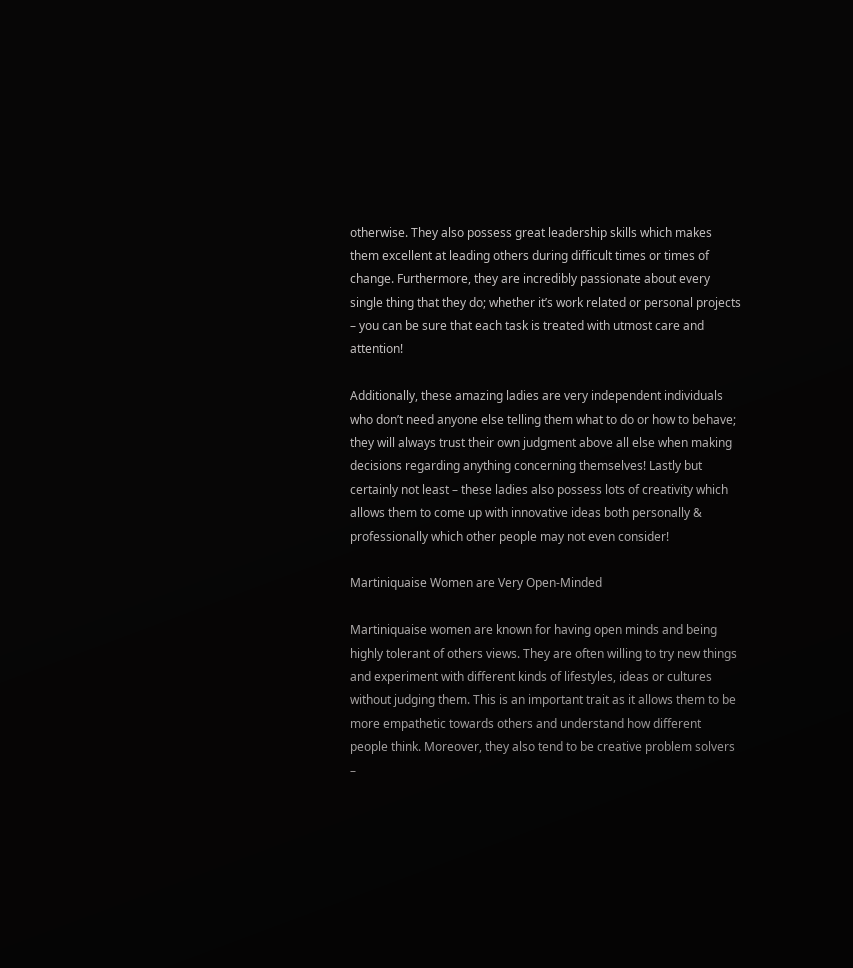otherwise. They also possess great leadership skills which makes them excellent at leading others during difficult times or times of change. Furthermore, they are incredibly passionate about every single thing that they do; whether it’s work related or personal projects – you can be sure that each task is treated with utmost care and attention!

Additionally, these amazing ladies are very independent individuals who don’t need anyone else telling them what to do or how to behave; they will always trust their own judgment above all else when making decisions regarding anything concerning themselves! Lastly but certainly not least – these ladies also possess lots of creativity which allows them to come up with innovative ideas both personally & professionally which other people may not even consider!

Martiniquaise Women are Very Open-Minded

Martiniquaise women are known for having open minds and being highly tolerant of others views. They are often willing to try new things and experiment with different kinds of lifestyles, ideas or cultures without judging them. This is an important trait as it allows them to be more empathetic towards others and understand how different people think. Moreover, they also tend to be creative problem solvers –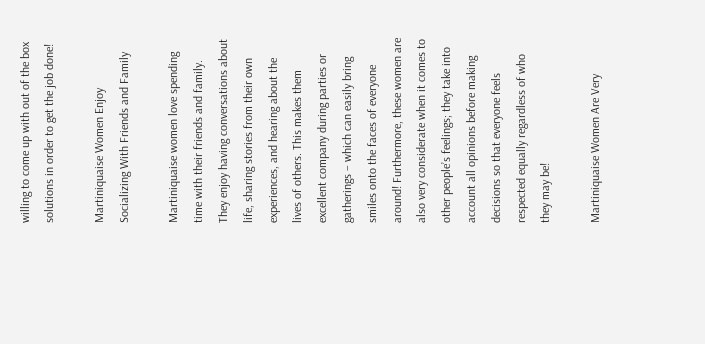willing to come up with out of the box solutions in order to get the job done!

Martiniquaise Women Enjoy Socializing With Friends and Family

Martiniquaise women love spending time with their friends and family. They enjoy having conversations about life, sharing stories from their own experiences, and hearing about the lives of others. This makes them excellent company during parties or gatherings – which can easily bring smiles onto the faces of everyone around! Furthermore, these women are also very considerate when it comes to other people’s feelings; they take into account all opinions before making decisions so that everyone feels respected equally regardless of who they may be!

Martiniquaise Women Are Very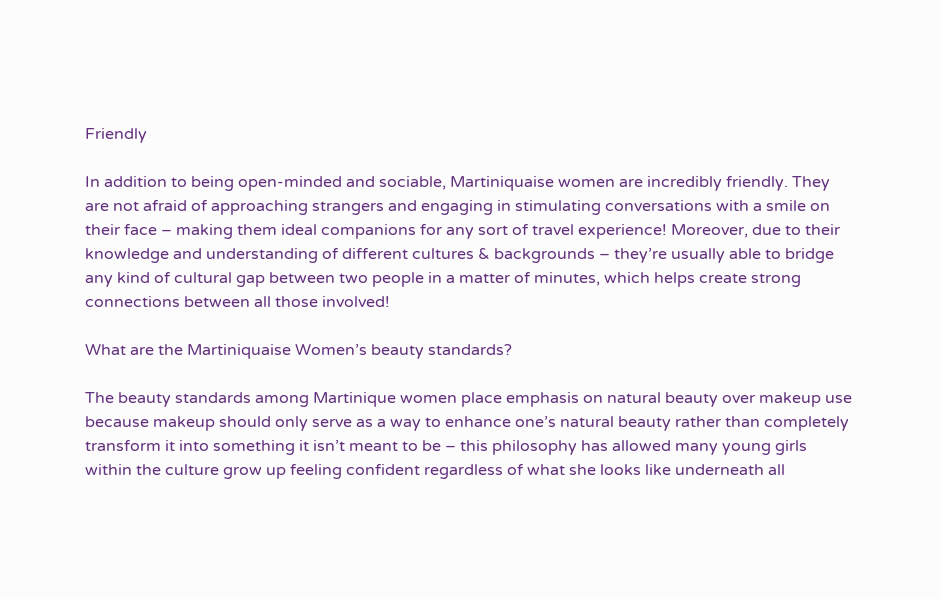Friendly

In addition to being open-minded and sociable, Martiniquaise women are incredibly friendly. They are not afraid of approaching strangers and engaging in stimulating conversations with a smile on their face – making them ideal companions for any sort of travel experience! Moreover, due to their knowledge and understanding of different cultures & backgrounds – they’re usually able to bridge any kind of cultural gap between two people in a matter of minutes, which helps create strong connections between all those involved!

What are the Martiniquaise Women’s beauty standards?

The beauty standards among Martinique women place emphasis on natural beauty over makeup use because makeup should only serve as a way to enhance one’s natural beauty rather than completely transform it into something it isn’t meant to be – this philosophy has allowed many young girls within the culture grow up feeling confident regardless of what she looks like underneath all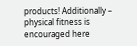products! Additionally – physical fitness is encouraged here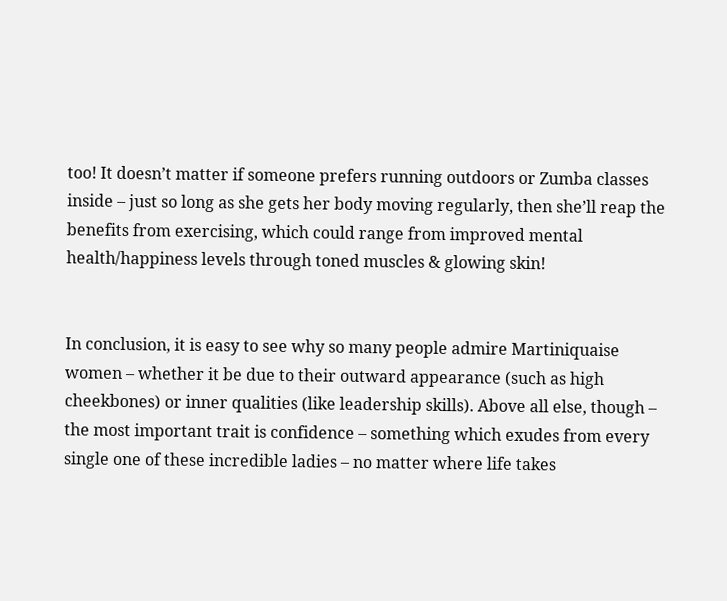too! It doesn’t matter if someone prefers running outdoors or Zumba classes inside – just so long as she gets her body moving regularly, then she’ll reap the benefits from exercising, which could range from improved mental health/happiness levels through toned muscles & glowing skin!


In conclusion, it is easy to see why so many people admire Martiniquaise women – whether it be due to their outward appearance (such as high cheekbones) or inner qualities (like leadership skills). Above all else, though – the most important trait is confidence – something which exudes from every single one of these incredible ladies – no matter where life takes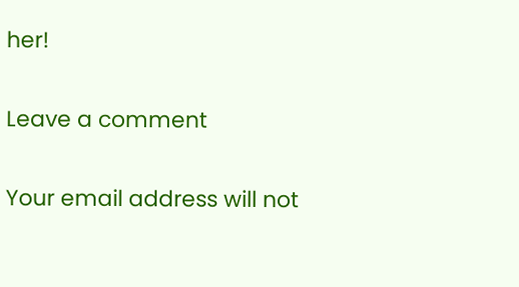her!

Leave a comment

Your email address will not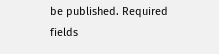be published. Required fields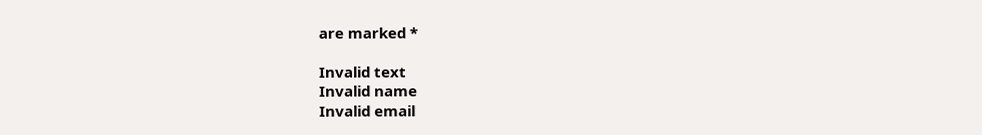are marked *

Invalid text
Invalid name
Invalid email